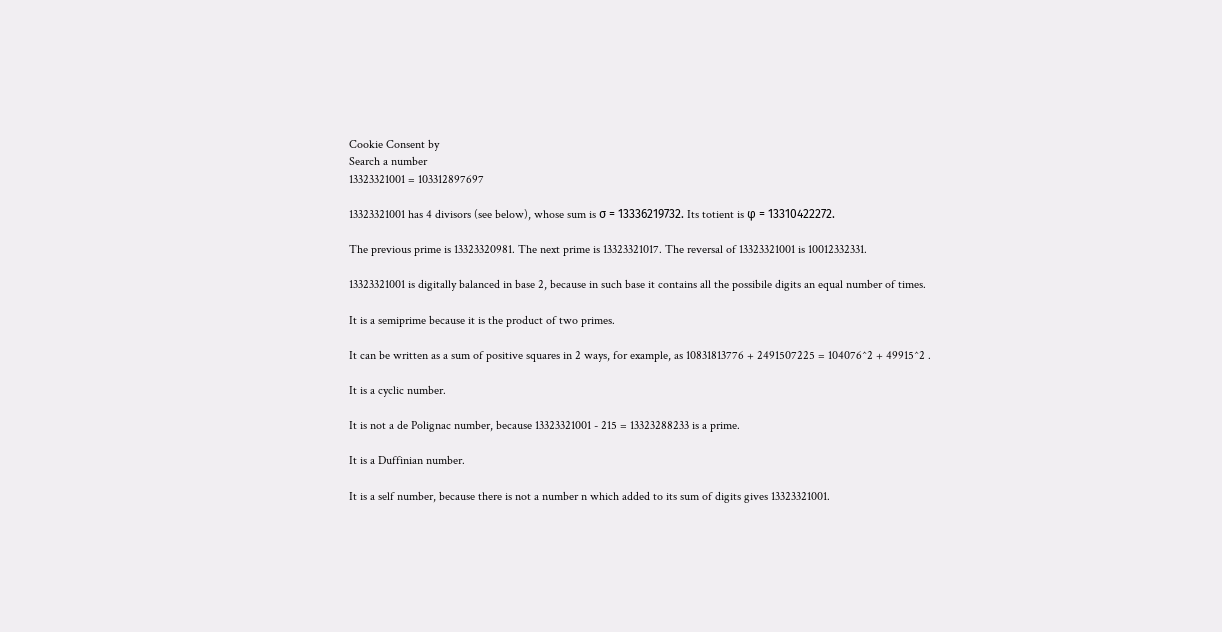Cookie Consent by
Search a number
13323321001 = 103312897697

13323321001 has 4 divisors (see below), whose sum is σ = 13336219732. Its totient is φ = 13310422272.

The previous prime is 13323320981. The next prime is 13323321017. The reversal of 13323321001 is 10012332331.

13323321001 is digitally balanced in base 2, because in such base it contains all the possibile digits an equal number of times.

It is a semiprime because it is the product of two primes.

It can be written as a sum of positive squares in 2 ways, for example, as 10831813776 + 2491507225 = 104076^2 + 49915^2 .

It is a cyclic number.

It is not a de Polignac number, because 13323321001 - 215 = 13323288233 is a prime.

It is a Duffinian number.

It is a self number, because there is not a number n which added to its sum of digits gives 13323321001.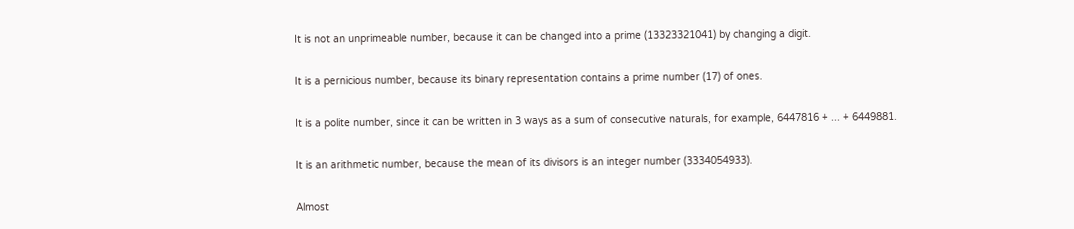It is not an unprimeable number, because it can be changed into a prime (13323321041) by changing a digit.

It is a pernicious number, because its binary representation contains a prime number (17) of ones.

It is a polite number, since it can be written in 3 ways as a sum of consecutive naturals, for example, 6447816 + ... + 6449881.

It is an arithmetic number, because the mean of its divisors is an integer number (3334054933).

Almost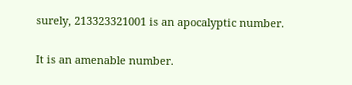surely, 213323321001 is an apocalyptic number.

It is an amenable number.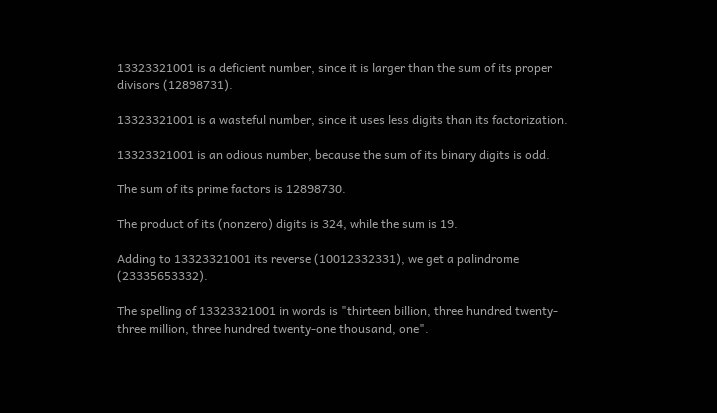13323321001 is a deficient number, since it is larger than the sum of its proper divisors (12898731).

13323321001 is a wasteful number, since it uses less digits than its factorization.

13323321001 is an odious number, because the sum of its binary digits is odd.

The sum of its prime factors is 12898730.

The product of its (nonzero) digits is 324, while the sum is 19.

Adding to 13323321001 its reverse (10012332331), we get a palindrome (23335653332).

The spelling of 13323321001 in words is "thirteen billion, three hundred twenty-three million, three hundred twenty-one thousand, one".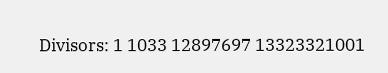Divisors: 1 1033 12897697 13323321001